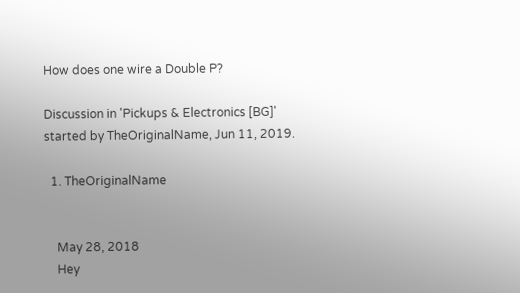How does one wire a Double P?

Discussion in 'Pickups & Electronics [BG]' started by TheOriginalName, Jun 11, 2019.

  1. TheOriginalName


    May 28, 2018
    Hey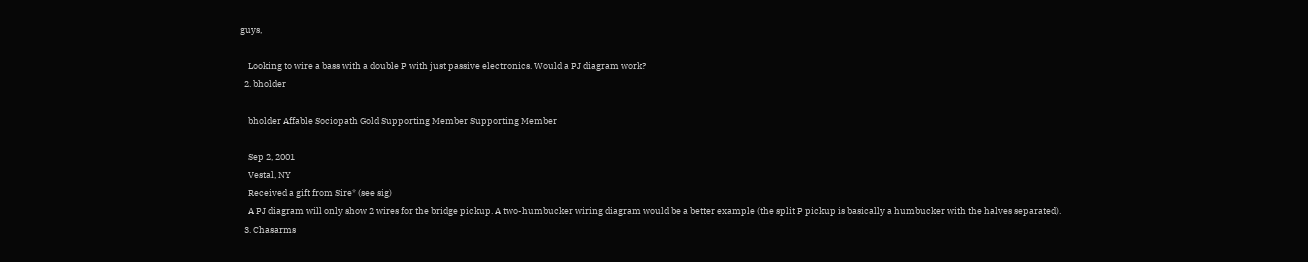guys,

    Looking to wire a bass with a double P with just passive electronics. Would a PJ diagram work?
  2. bholder

    bholder Affable Sociopath Gold Supporting Member Supporting Member

    Sep 2, 2001
    Vestal, NY
    Received a gift from Sire* (see sig)
    A PJ diagram will only show 2 wires for the bridge pickup. A two-humbucker wiring diagram would be a better example (the split P pickup is basically a humbucker with the halves separated).
  3. Chasarms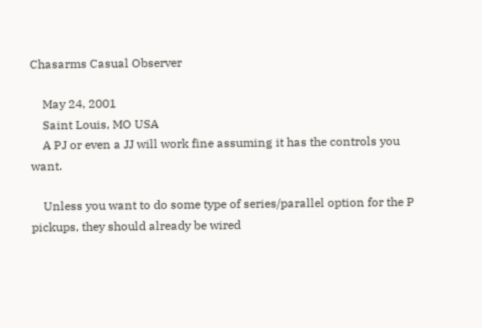Chasarms Casual Observer

    May 24, 2001
    Saint Louis, MO USA
    A PJ or even a JJ will work fine assuming it has the controls you want.

    Unless you want to do some type of series/parallel option for the P pickups, they should already be wired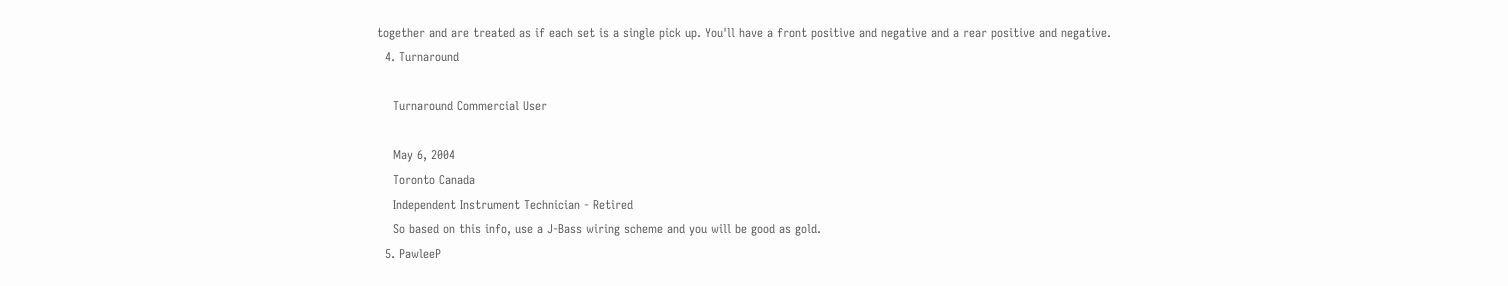together and are treated as if each set is a single pick up. You'll have a front positive and negative and a rear positive and negative.
  4. Turnaround

    Turnaround Commercial User

    May 6, 2004
    Toronto Canada
    Independent Instrument Technician - Retired
    So based on this info, use a J-Bass wiring scheme and you will be good as gold.
  5. PawleeP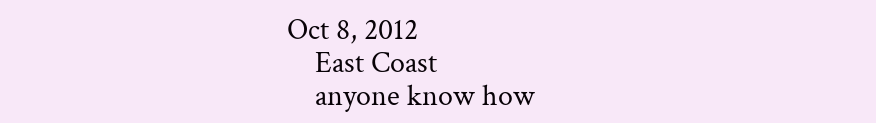Oct 8, 2012
    East Coast
    anyone know how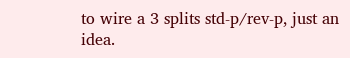to wire a 3 splits std-p/rev-p, just an idea.